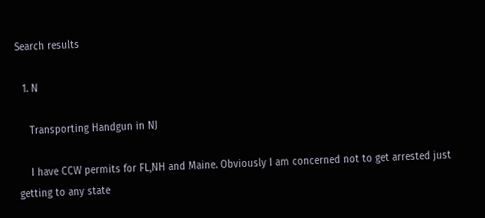Search results

  1. N

    Transporting Handgun in NJ

    I have CCW permits for FL,NH and Maine. Obviously I am concerned not to get arrested just getting to any state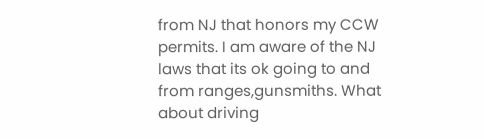from NJ that honors my CCW permits. I am aware of the NJ laws that its ok going to and from ranges,gunsmiths. What about driving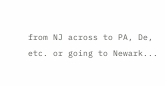from NJ across to PA, De, etc. or going to Newark...